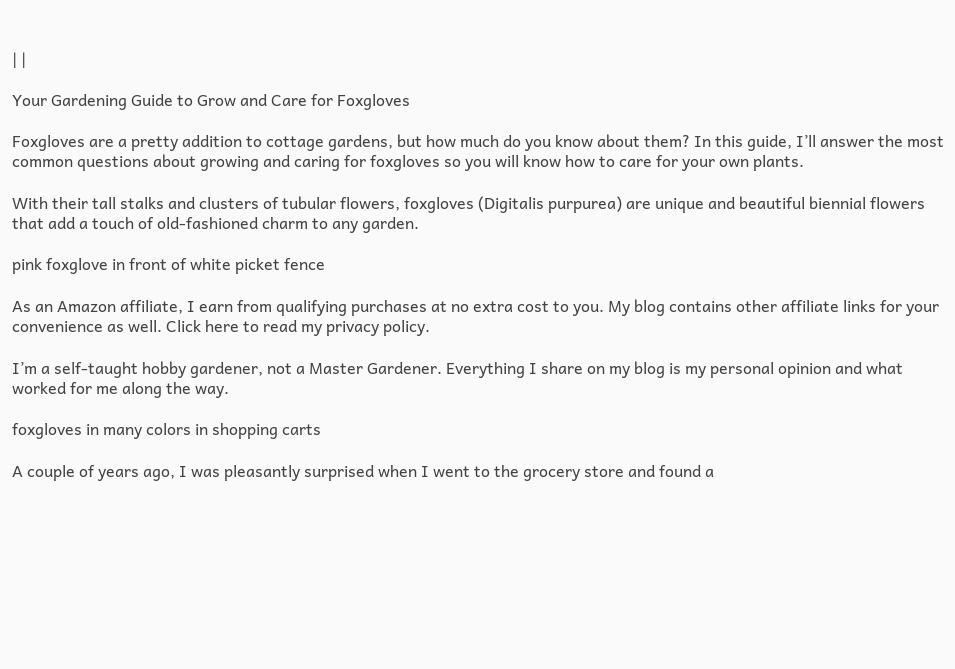| |

Your Gardening Guide to Grow and Care for Foxgloves

Foxgloves are a pretty addition to cottage gardens, but how much do you know about them? In this guide, I’ll answer the most common questions about growing and caring for foxgloves so you will know how to care for your own plants.

With their tall stalks and clusters of tubular flowers, foxgloves (Digitalis purpurea) are unique and beautiful biennial flowers that add a touch of old-fashioned charm to any garden.

pink foxglove in front of white picket fence

As an Amazon affiliate, I earn from qualifying purchases at no extra cost to you. My blog contains other affiliate links for your convenience as well. Click here to read my privacy policy.

I’m a self-taught hobby gardener, not a Master Gardener. Everything I share on my blog is my personal opinion and what worked for me along the way.

foxgloves in many colors in shopping carts

A couple of years ago, I was pleasantly surprised when I went to the grocery store and found a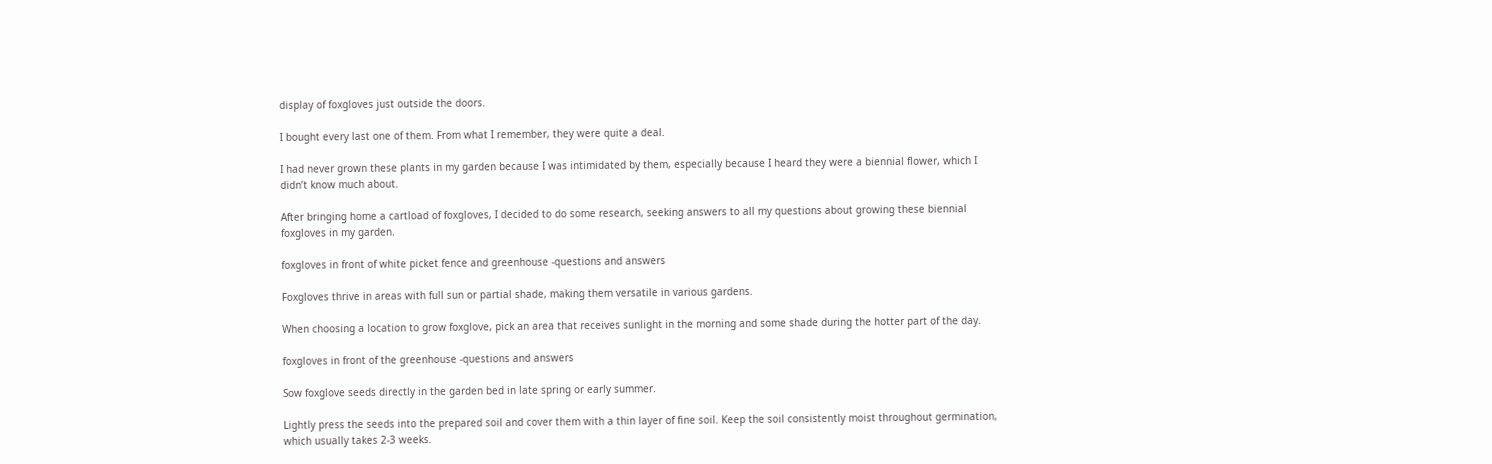display of foxgloves just outside the doors.

I bought every last one of them. From what I remember, they were quite a deal.

I had never grown these plants in my garden because I was intimidated by them, especially because I heard they were a biennial flower, which I didn’t know much about.

After bringing home a cartload of foxgloves, I decided to do some research, seeking answers to all my questions about growing these biennial foxgloves in my garden.

foxgloves in front of white picket fence and greenhouse -questions and answers

Foxgloves thrive in areas with full sun or partial shade, making them versatile in various gardens.

When choosing a location to grow foxglove, pick an area that receives sunlight in the morning and some shade during the hotter part of the day.

foxgloves in front of the greenhouse -questions and answers

Sow foxglove seeds directly in the garden bed in late spring or early summer.

Lightly press the seeds into the prepared soil and cover them with a thin layer of fine soil. Keep the soil consistently moist throughout germination, which usually takes 2-3 weeks.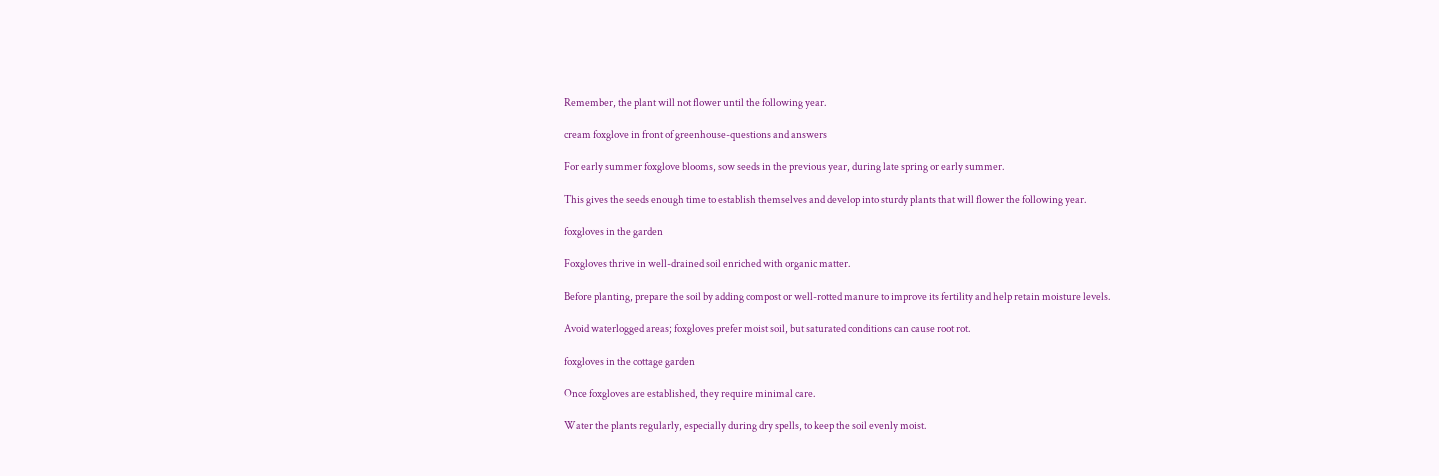Remember, the plant will not flower until the following year.

cream foxglove in front of greenhouse-questions and answers

For early summer foxglove blooms, sow seeds in the previous year, during late spring or early summer.

This gives the seeds enough time to establish themselves and develop into sturdy plants that will flower the following year.

foxgloves in the garden

Foxgloves thrive in well-drained soil enriched with organic matter.

Before planting, prepare the soil by adding compost or well-rotted manure to improve its fertility and help retain moisture levels.

Avoid waterlogged areas; foxgloves prefer moist soil, but saturated conditions can cause root rot.

foxgloves in the cottage garden

Once foxgloves are established, they require minimal care.

Water the plants regularly, especially during dry spells, to keep the soil evenly moist.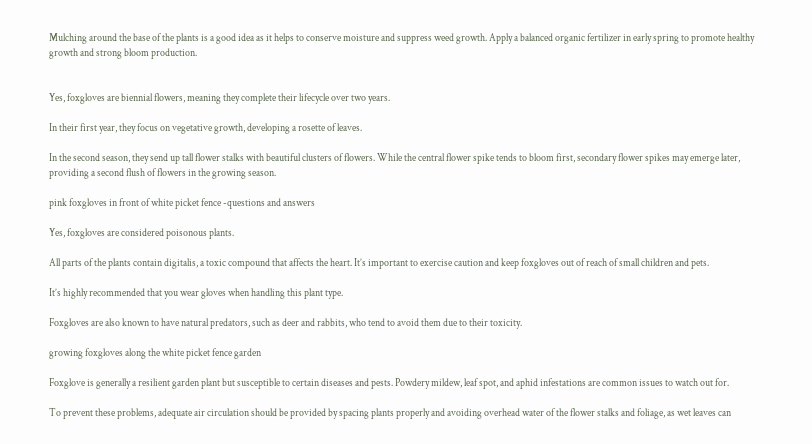Mulching around the base of the plants is a good idea as it helps to conserve moisture and suppress weed growth. Apply a balanced organic fertilizer in early spring to promote healthy growth and strong bloom production.


Yes, foxgloves are biennial flowers, meaning they complete their lifecycle over two years.

In their first year, they focus on vegetative growth, developing a rosette of leaves.

In the second season, they send up tall flower stalks with beautiful clusters of flowers. While the central flower spike tends to bloom first, secondary flower spikes may emerge later, providing a second flush of flowers in the growing season.

pink foxgloves in front of white picket fence -questions and answers

Yes, foxgloves are considered poisonous plants.

All parts of the plants contain digitalis, a toxic compound that affects the heart. It’s important to exercise caution and keep foxgloves out of reach of small children and pets.

It’s highly recommended that you wear gloves when handling this plant type.

Foxgloves are also known to have natural predators, such as deer and rabbits, who tend to avoid them due to their toxicity.

growing foxgloves along the white picket fence garden

Foxglove is generally a resilient garden plant but susceptible to certain diseases and pests. Powdery mildew, leaf spot, and aphid infestations are common issues to watch out for.

To prevent these problems, adequate air circulation should be provided by spacing plants properly and avoiding overhead water of the flower stalks and foliage, as wet leaves can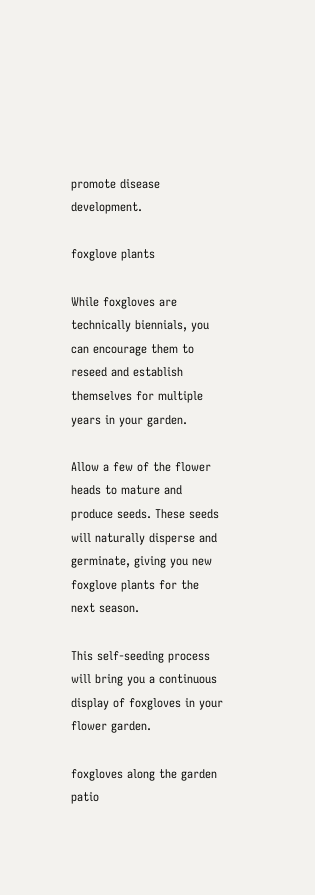promote disease development.

foxglove plants

While foxgloves are technically biennials, you can encourage them to reseed and establish themselves for multiple years in your garden.

Allow a few of the flower heads to mature and produce seeds. These seeds will naturally disperse and germinate, giving you new foxglove plants for the next season.

This self-seeding process will bring you a continuous display of foxgloves in your flower garden.

foxgloves along the garden patio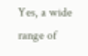Yes, a wide range of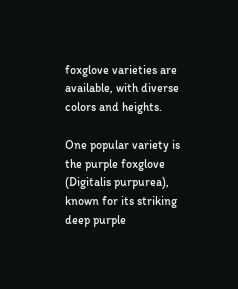foxglove varieties are available, with diverse colors and heights.

One popular variety is the purple foxglove (Digitalis purpurea), known for its striking deep purple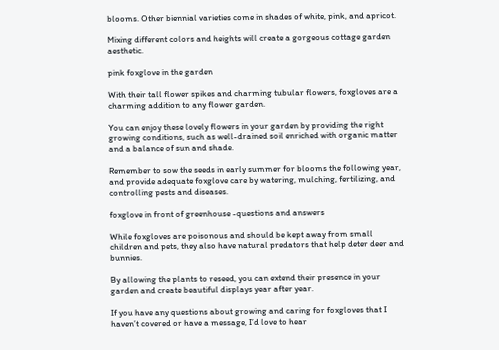blooms. Other biennial varieties come in shades of white, pink, and apricot.

Mixing different colors and heights will create a gorgeous cottage garden aesthetic.

pink foxglove in the garden

With their tall flower spikes and charming tubular flowers, foxgloves are a charming addition to any flower garden.

You can enjoy these lovely flowers in your garden by providing the right growing conditions, such as well-drained soil enriched with organic matter and a balance of sun and shade.

Remember to sow the seeds in early summer for blooms the following year, and provide adequate foxglove care by watering, mulching, fertilizing, and controlling pests and diseases.

foxglove in front of greenhouse -questions and answers

While foxgloves are poisonous and should be kept away from small children and pets, they also have natural predators that help deter deer and bunnies.

By allowing the plants to reseed, you can extend their presence in your garden and create beautiful displays year after year.

If you have any questions about growing and caring for foxgloves that I haven’t covered or have a message, I’d love to hear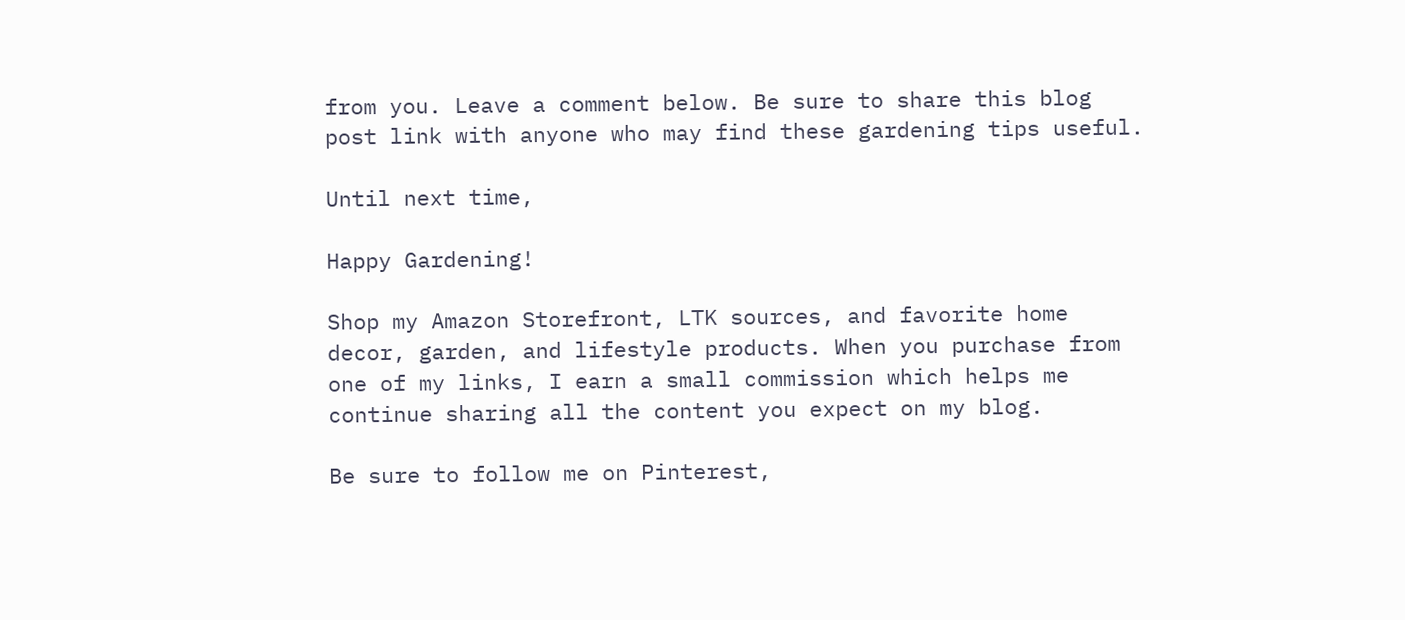from you. Leave a comment below. Be sure to share this blog post link with anyone who may find these gardening tips useful.

Until next time,

Happy Gardening!

Shop my Amazon Storefront, LTK sources, and favorite home decor, garden, and lifestyle products. When you purchase from one of my links, I earn a small commission which helps me continue sharing all the content you expect on my blog.

Be sure to follow me on Pinterest,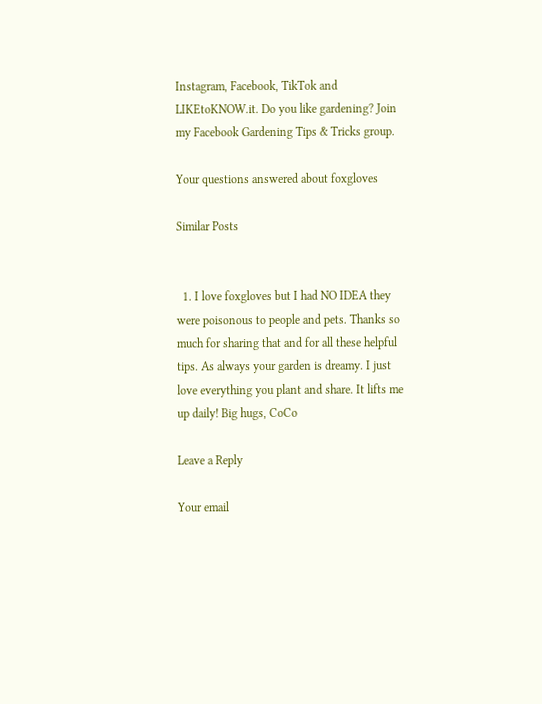Instagram, Facebook, TikTok and LIKEtoKNOW.it. Do you like gardening? Join my Facebook Gardening Tips & Tricks group.

Your questions answered about foxgloves

Similar Posts


  1. I love foxgloves but I had NO IDEA they were poisonous to people and pets. Thanks so much for sharing that and for all these helpful tips. As always your garden is dreamy. I just love everything you plant and share. It lifts me up daily! Big hugs, CoCo

Leave a Reply

Your email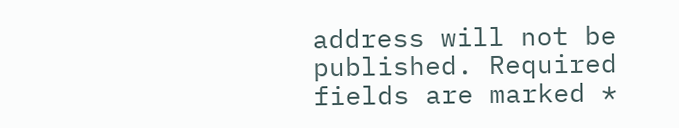address will not be published. Required fields are marked *